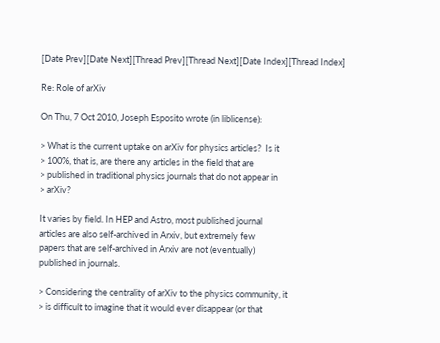[Date Prev][Date Next][Thread Prev][Thread Next][Date Index][Thread Index]

Re: Role of arXiv

On Thu, 7 Oct 2010, Joseph Esposito wrote (in liblicense):

> What is the current uptake on arXiv for physics articles?  Is it
> 100%, that is, are there any articles in the field that are
> published in traditional physics journals that do not appear in
> arXiv?

It varies by field. In HEP and Astro, most published journal
articles are also self-archived in Arxiv, but extremely few
papers that are self-archived in Arxiv are not (eventually)
published in journals.

> Considering the centrality of arXiv to the physics community, it
> is difficult to imagine that it would ever disappear (or that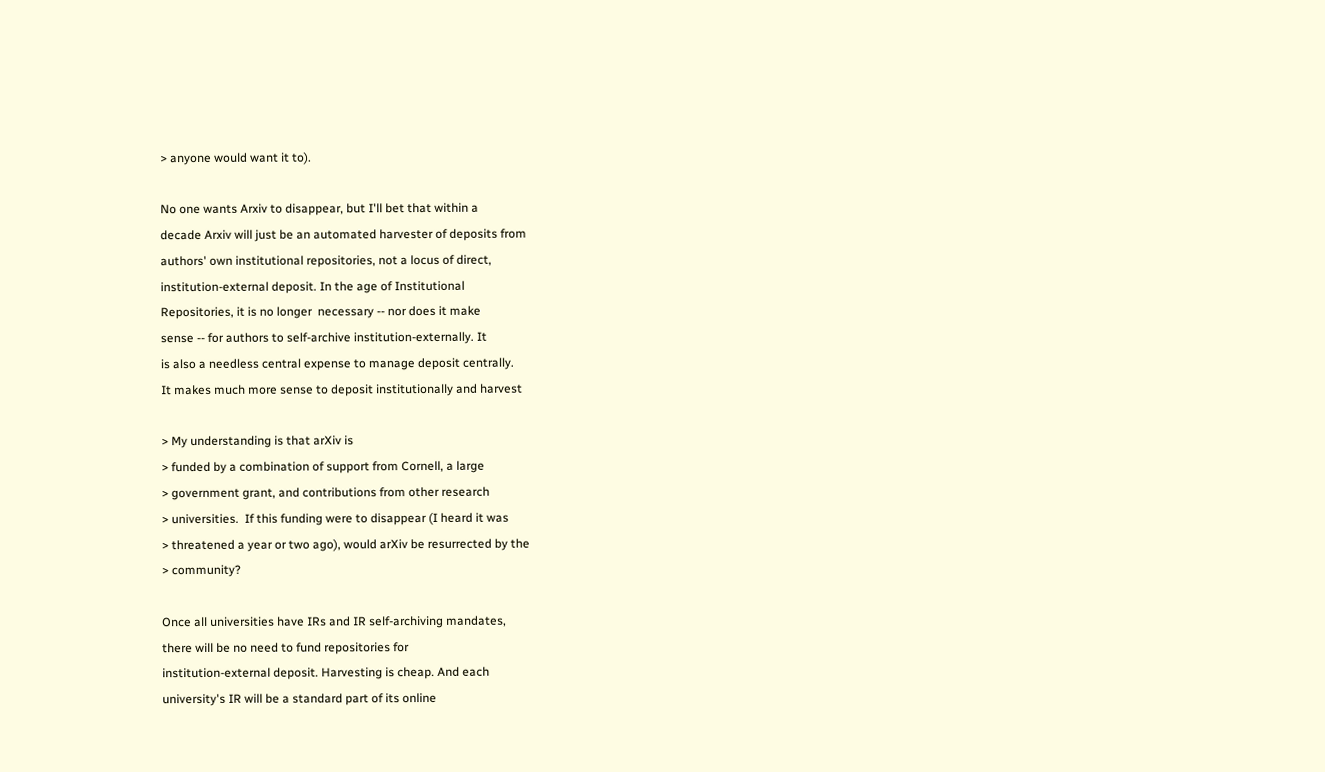> anyone would want it to).

No one wants Arxiv to disappear, but I'll bet that within a
decade Arxiv will just be an automated harvester of deposits from
authors' own institutional repositories, not a locus of direct,
institution-external deposit. In the age of Institutional
Repositories, it is no longer  necessary -- nor does it make
sense -- for authors to self-archive institution-externally. It
is also a needless central expense to manage deposit centrally.
It makes much more sense to deposit institutionally and harvest

> My understanding is that arXiv is
> funded by a combination of support from Cornell, a large
> government grant, and contributions from other research
> universities.  If this funding were to disappear (I heard it was
> threatened a year or two ago), would arXiv be resurrected by the
> community?

Once all universities have IRs and IR self-archiving mandates,
there will be no need to fund repositories for
institution-external deposit. Harvesting is cheap. And each
university's IR will be a standard part of its online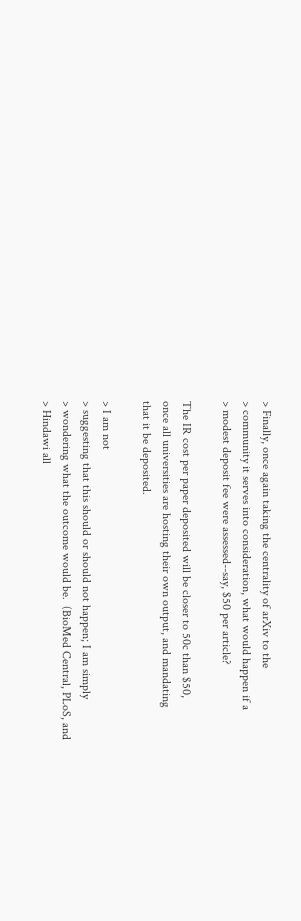> Finally, once again taking the centrality of arXiv to the
> community it serves into consideration, what would happen if a
> modest deposit fee were assessed--say, $50 per article?

The IR cost per paper deposited will be closer to 50c than $50,
once all universities are hosting their own output, and mandating
that it be deposited.

> I am not
> suggesting that this should or should not happen; I am simply
> wondering what the outcome would be.  (BioMed Central, PLoS, and
> Hindawi all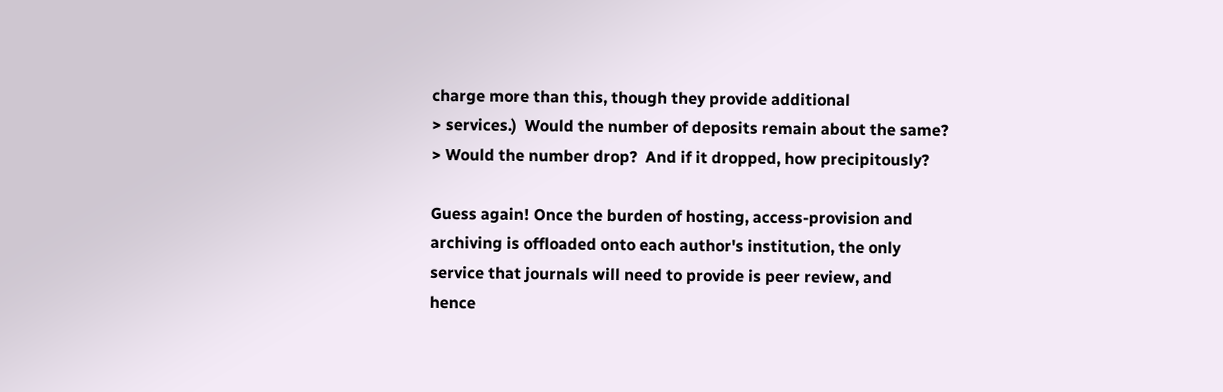charge more than this, though they provide additional
> services.)  Would the number of deposits remain about the same?
> Would the number drop?  And if it dropped, how precipitously?

Guess again! Once the burden of hosting, access-provision and
archiving is offloaded onto each author's institution, the only
service that journals will need to provide is peer review, and
hence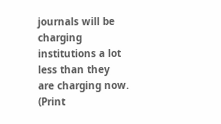journals will be charging institutions a lot less than they
are charging now. (Print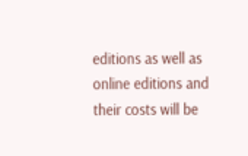editions as well as online editions and
their costs will be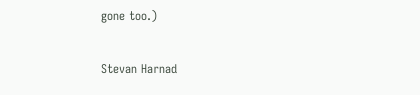gone too.)

Stevan Harnad